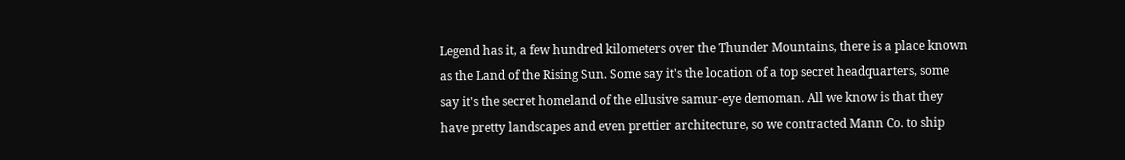Legend has it, a few hundred kilometers over the Thunder Mountains, there is a place known as the Land of the Rising Sun. Some say it's the location of a top secret headquarters, some say it's the secret homeland of the ellusive samur-eye demoman. All we know is that they have pretty landscapes and even prettier architecture, so we contracted Mann Co. to ship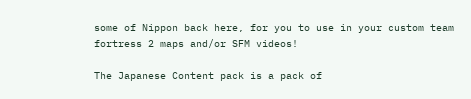some of Nippon back here, for you to use in your custom team fortress 2 maps and/or SFM videos!

The Japanese Content pack is a pack of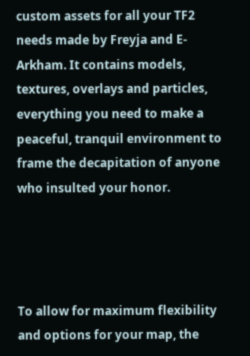custom assets for all your TF2 needs made by Freyja and E-Arkham. It contains models, textures, overlays and particles, everything you need to make a peaceful, tranquil environment to frame the decapitation of anyone who insulted your honor.




To allow for maximum flexibility and options for your map, the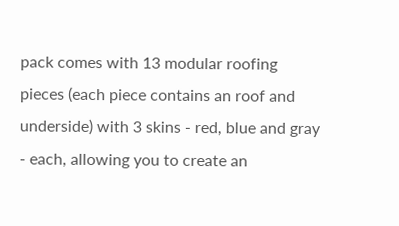pack comes with 13 modular roofing pieces (each piece contains an roof and underside) with 3 skins - red, blue and gray - each, allowing you to create an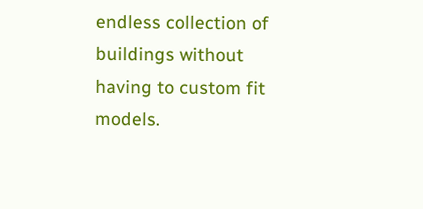endless collection of buildings without having to custom fit models.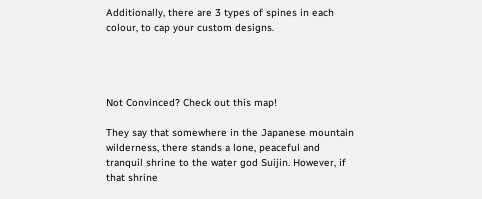Additionally, there are 3 types of spines in each colour, to cap your custom designs.




Not Convinced? Check out this map!

They say that somewhere in the Japanese mountain wilderness, there stands a lone, peaceful and tranquil shrine to the water god Suijin. However, if that shrine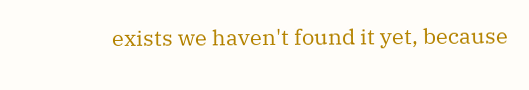exists we haven't found it yet, because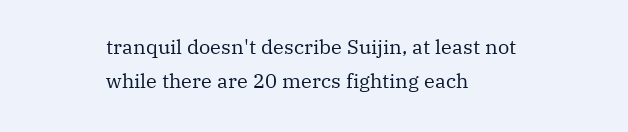tranquil doesn't describe Suijin, at least not while there are 20 mercs fighting each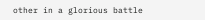other in a glorious battle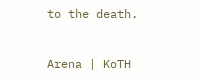to the death.


Arena | KoTH